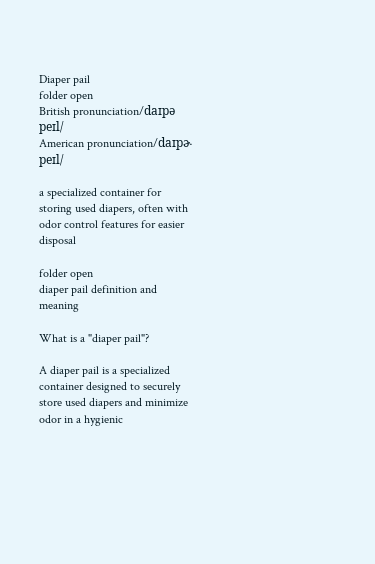Diaper pail
folder open
British pronunciation/daɪpə peɪl/
American pronunciation/daɪpɚ peɪl/

a specialized container for storing used diapers, often with odor control features for easier disposal

folder open
diaper pail definition and meaning

What is a "diaper pail"?

A diaper pail is a specialized container designed to securely store used diapers and minimize odor in a hygienic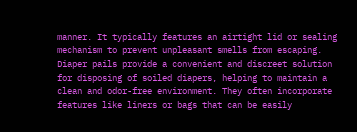manner. It typically features an airtight lid or sealing mechanism to prevent unpleasant smells from escaping. Diaper pails provide a convenient and discreet solution for disposing of soiled diapers, helping to maintain a clean and odor-free environment. They often incorporate features like liners or bags that can be easily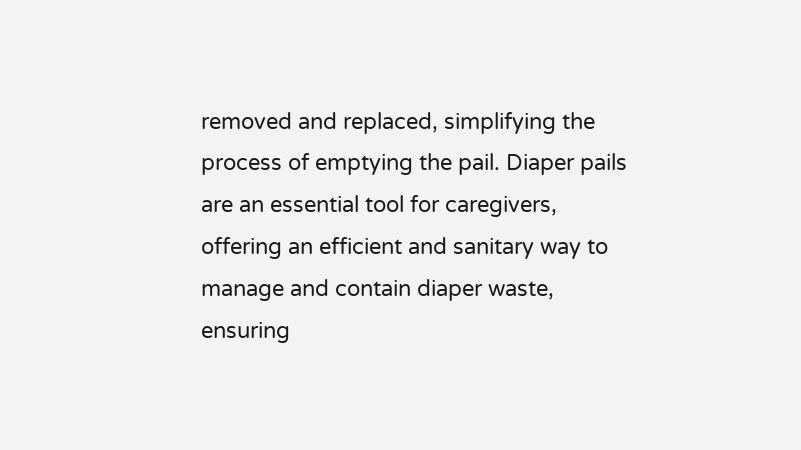removed and replaced, simplifying the process of emptying the pail. Diaper pails are an essential tool for caregivers, offering an efficient and sanitary way to manage and contain diaper waste, ensuring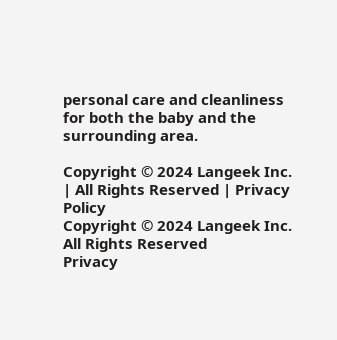personal care and cleanliness for both the baby and the surrounding area.

Copyright © 2024 Langeek Inc. | All Rights Reserved | Privacy Policy
Copyright © 2024 Langeek Inc.
All Rights Reserved
Privacy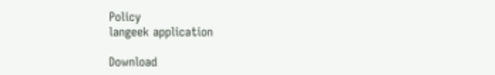Policy
langeek application

Download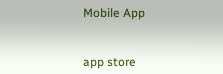Mobile App


app store